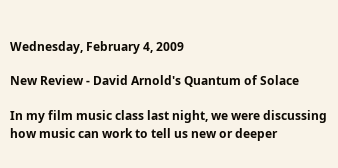Wednesday, February 4, 2009

New Review - David Arnold's Quantum of Solace

In my film music class last night, we were discussing how music can work to tell us new or deeper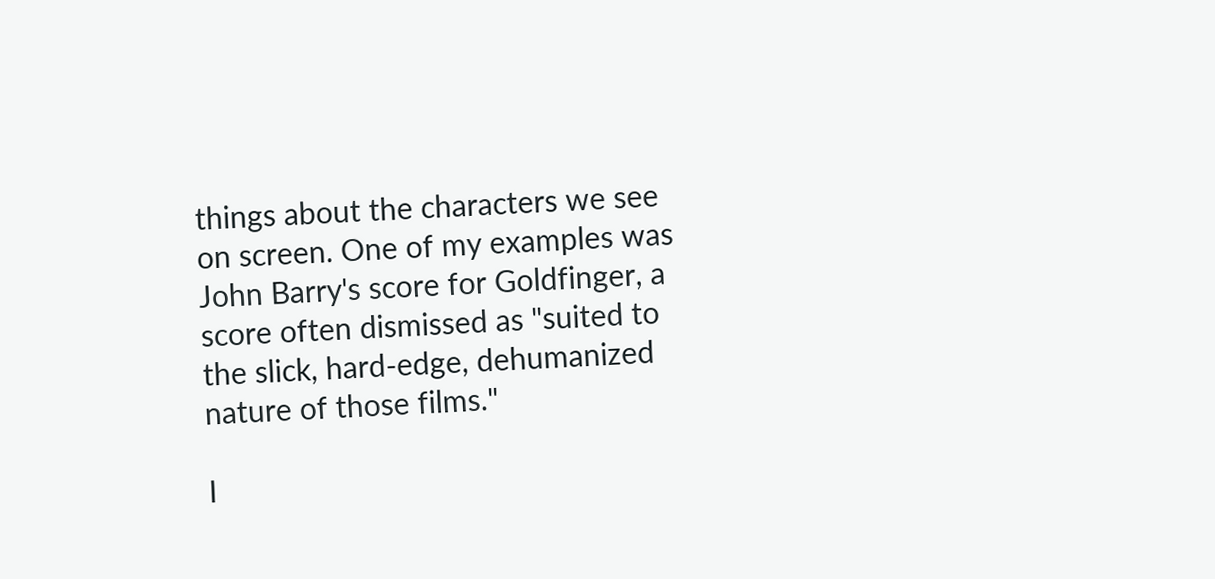things about the characters we see on screen. One of my examples was John Barry's score for Goldfinger, a score often dismissed as "suited to the slick, hard-edge, dehumanized nature of those films."

I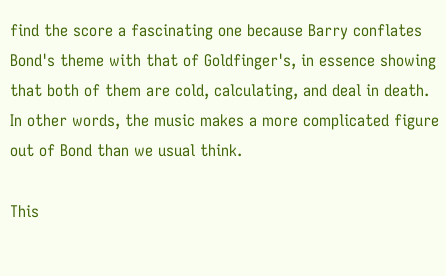find the score a fascinating one because Barry conflates Bond's theme with that of Goldfinger's, in essence showing that both of them are cold, calculating, and deal in death. In other words, the music makes a more complicated figure out of Bond than we usual think.

This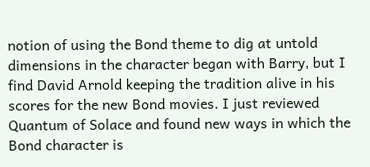notion of using the Bond theme to dig at untold dimensions in the character began with Barry, but I find David Arnold keeping the tradition alive in his scores for the new Bond movies. I just reviewed Quantum of Solace and found new ways in which the Bond character is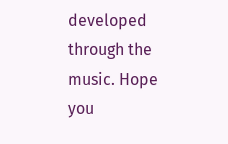developed through the music. Hope you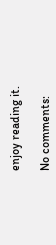enjoy reading it.

No comments: